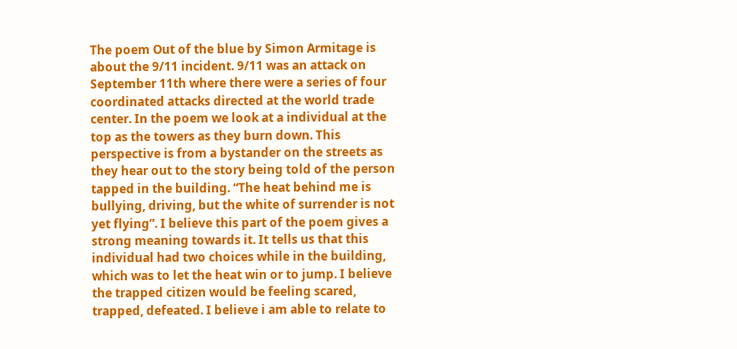The poem Out of the blue by Simon Armitage is about the 9/11 incident. 9/11 was an attack on September 11th where there were a series of four coordinated attacks directed at the world trade center. In the poem we look at a individual at the top as the towers as they burn down. This perspective is from a bystander on the streets as they hear out to the story being told of the person tapped in the building. “The heat behind me is bullying, driving, but the white of surrender is not yet flying”. I believe this part of the poem gives a strong meaning towards it. It tells us that this individual had two choices while in the building, which was to let the heat win or to jump. I believe the trapped citizen would be feeling scared, trapped, defeated. I believe i am able to relate to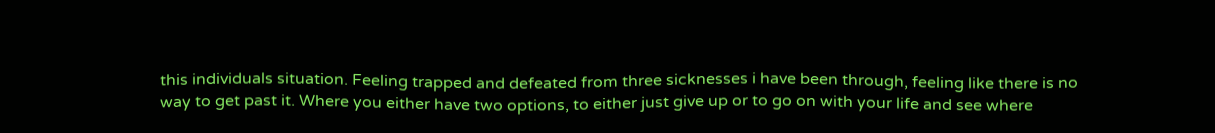this individuals situation. Feeling trapped and defeated from three sicknesses i have been through, feeling like there is no way to get past it. Where you either have two options, to either just give up or to go on with your life and see where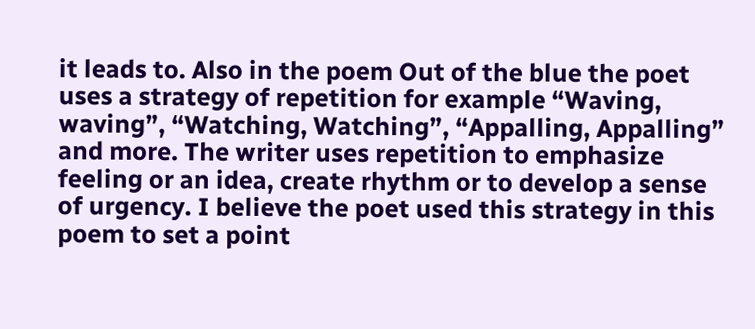it leads to. Also in the poem Out of the blue the poet uses a strategy of repetition for example “Waving, waving”, “Watching, Watching”, “Appalling, Appalling” and more. The writer uses repetition to emphasize feeling or an idea, create rhythm or to develop a sense of urgency. I believe the poet used this strategy in this poem to set a point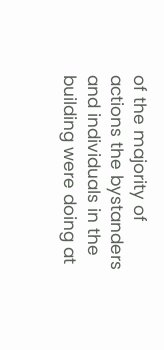of the majority of actions the bystanders and individuals in the building were doing at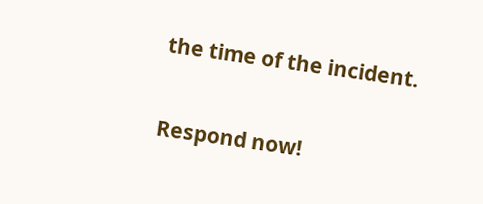the time of the incident.

Respond now!